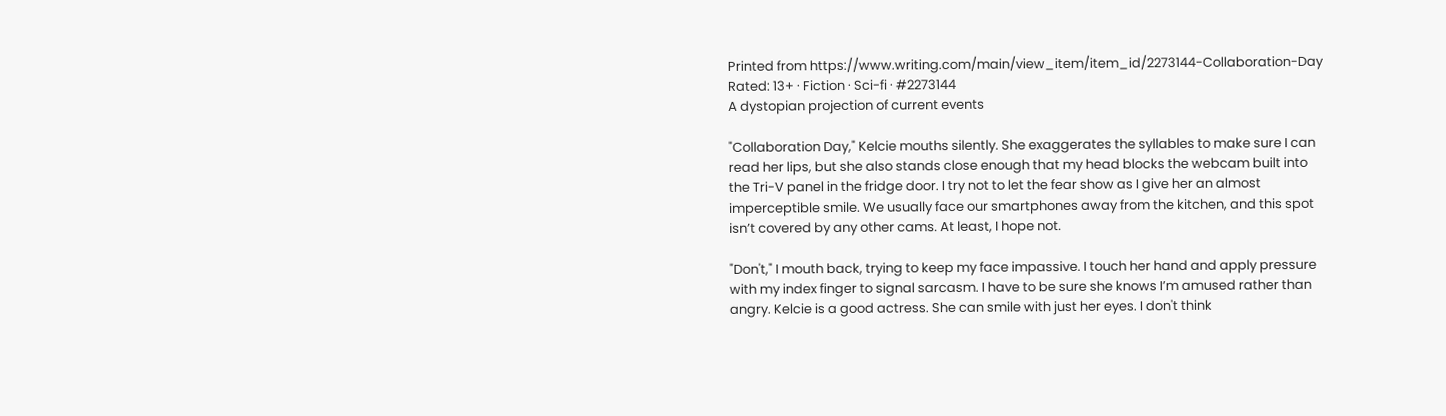Printed from https://www.writing.com/main/view_item/item_id/2273144-Collaboration-Day
Rated: 13+ · Fiction · Sci-fi · #2273144
A dystopian projection of current events

"Collaboration Day," Kelcie mouths silently. She exaggerates the syllables to make sure I can read her lips, but she also stands close enough that my head blocks the webcam built into the Tri-V panel in the fridge door. I try not to let the fear show as I give her an almost imperceptible smile. We usually face our smartphones away from the kitchen, and this spot isn’t covered by any other cams. At least, I hope not.

"Don't," I mouth back, trying to keep my face impassive. I touch her hand and apply pressure with my index finger to signal sarcasm. I have to be sure she knows I’m amused rather than angry. Kelcie is a good actress. She can smile with just her eyes. I don't think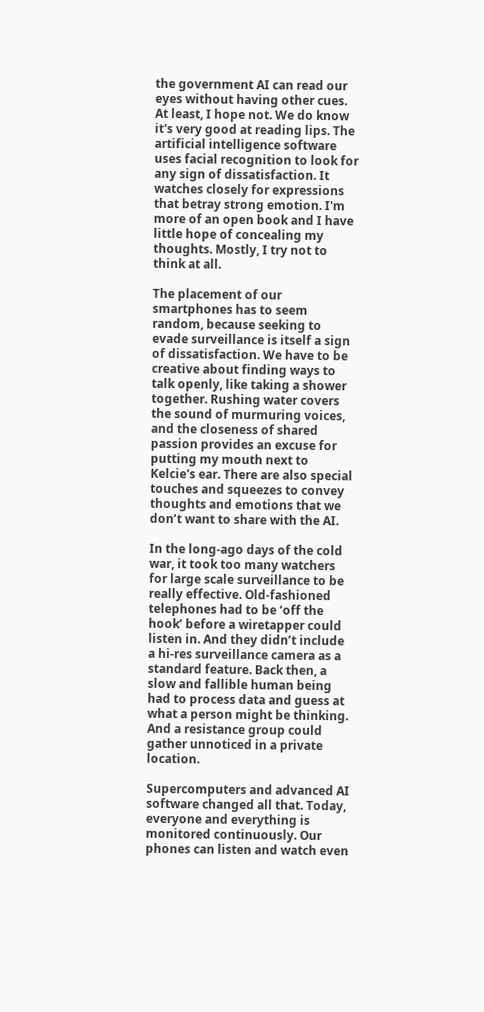the government AI can read our eyes without having other cues. At least, I hope not. We do know it's very good at reading lips. The artificial intelligence software uses facial recognition to look for any sign of dissatisfaction. It watches closely for expressions that betray strong emotion. I'm more of an open book and I have little hope of concealing my thoughts. Mostly, I try not to think at all.

The placement of our smartphones has to seem random, because seeking to evade surveillance is itself a sign of dissatisfaction. We have to be creative about finding ways to talk openly, like taking a shower together. Rushing water covers the sound of murmuring voices, and the closeness of shared passion provides an excuse for putting my mouth next to Kelcie's ear. There are also special touches and squeezes to convey thoughts and emotions that we don’t want to share with the AI.

In the long-ago days of the cold war, it took too many watchers for large scale surveillance to be really effective. Old-fashioned telephones had to be ‘off the hook’ before a wiretapper could listen in. And they didn’t include a hi-res surveillance camera as a standard feature. Back then, a slow and fallible human being had to process data and guess at what a person might be thinking. And a resistance group could gather unnoticed in a private location.

Supercomputers and advanced AI software changed all that. Today, everyone and everything is monitored continuously. Our phones can listen and watch even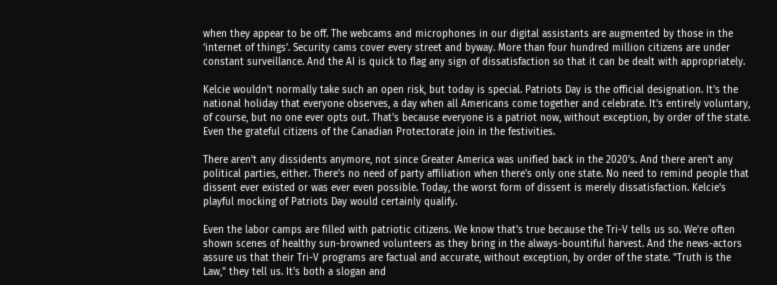when they appear to be off. The webcams and microphones in our digital assistants are augmented by those in the ‘internet of things’. Security cams cover every street and byway. More than four hundred million citizens are under constant surveillance. And the AI is quick to flag any sign of dissatisfaction so that it can be dealt with appropriately.

Kelcie wouldn't normally take such an open risk, but today is special. Patriots Day is the official designation. It's the national holiday that everyone observes, a day when all Americans come together and celebrate. It's entirely voluntary, of course, but no one ever opts out. That's because everyone is a patriot now, without exception, by order of the state. Even the grateful citizens of the Canadian Protectorate join in the festivities.

There aren't any dissidents anymore, not since Greater America was unified back in the 2020's. And there aren't any political parties, either. There's no need of party affiliation when there's only one state. No need to remind people that dissent ever existed or was ever even possible. Today, the worst form of dissent is merely dissatisfaction. Kelcie's playful mocking of Patriots Day would certainly qualify.

Even the labor camps are filled with patriotic citizens. We know that's true because the Tri-V tells us so. We're often shown scenes of healthy sun-browned volunteers as they bring in the always-bountiful harvest. And the news-actors assure us that their Tri-V programs are factual and accurate, without exception, by order of the state. "Truth is the Law," they tell us. It's both a slogan and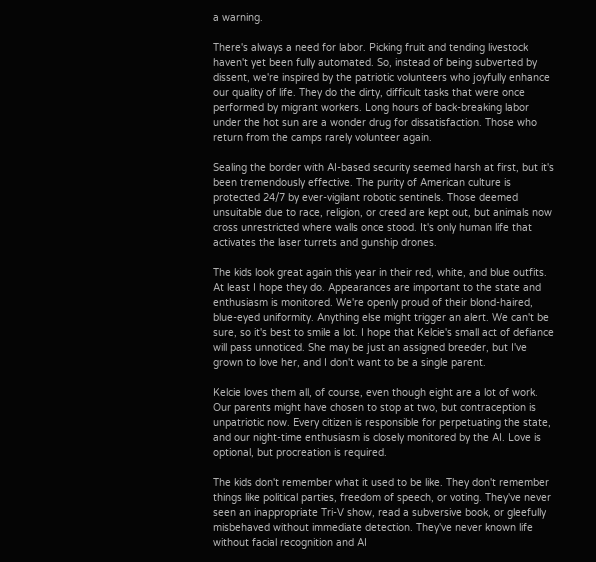a warning.

There's always a need for labor. Picking fruit and tending livestock haven't yet been fully automated. So, instead of being subverted by dissent, we're inspired by the patriotic volunteers who joyfully enhance our quality of life. They do the dirty, difficult tasks that were once performed by migrant workers. Long hours of back-breaking labor under the hot sun are a wonder drug for dissatisfaction. Those who return from the camps rarely volunteer again.

Sealing the border with AI-based security seemed harsh at first, but it's been tremendously effective. The purity of American culture is protected 24/7 by ever-vigilant robotic sentinels. Those deemed unsuitable due to race, religion, or creed are kept out, but animals now cross unrestricted where walls once stood. It's only human life that activates the laser turrets and gunship drones.

The kids look great again this year in their red, white, and blue outfits. At least I hope they do. Appearances are important to the state and enthusiasm is monitored. We're openly proud of their blond-haired, blue-eyed uniformity. Anything else might trigger an alert. We can't be sure, so it's best to smile a lot. I hope that Kelcie's small act of defiance will pass unnoticed. She may be just an assigned breeder, but I've grown to love her, and I don't want to be a single parent.

Kelcie loves them all, of course, even though eight are a lot of work. Our parents might have chosen to stop at two, but contraception is unpatriotic now. Every citizen is responsible for perpetuating the state, and our night-time enthusiasm is closely monitored by the AI. Love is optional, but procreation is required.

The kids don't remember what it used to be like. They don't remember things like political parties, freedom of speech, or voting. They've never seen an inappropriate Tri-V show, read a subversive book, or gleefully misbehaved without immediate detection. They've never known life without facial recognition and AI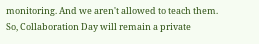monitoring. And we aren't allowed to teach them. So, Collaboration Day will remain a private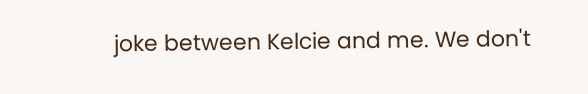joke between Kelcie and me. We don't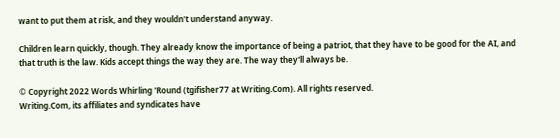want to put them at risk, and they wouldn't understand anyway.

Children learn quickly, though. They already know the importance of being a patriot, that they have to be good for the AI, and that truth is the law. Kids accept things the way they are. The way they'll always be.

© Copyright 2022 Words Whirling 'Round (tgifisher77 at Writing.Com). All rights reserved.
Writing.Com, its affiliates and syndicates have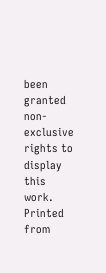been granted non-exclusive rights to display this work.
Printed from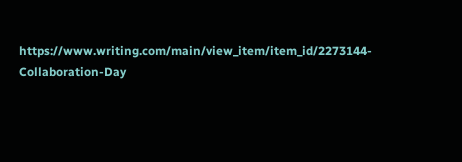https://www.writing.com/main/view_item/item_id/2273144-Collaboration-Day